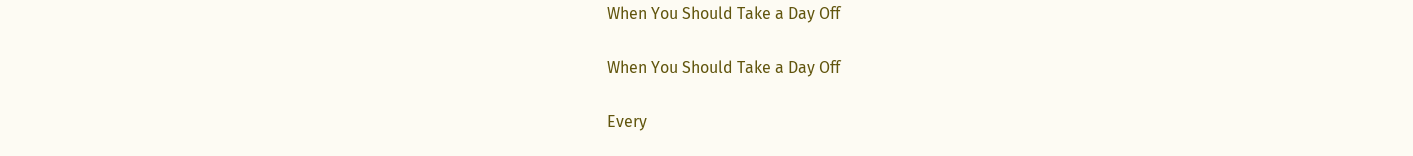When You Should Take a Day Off

When You Should Take a Day Off

Every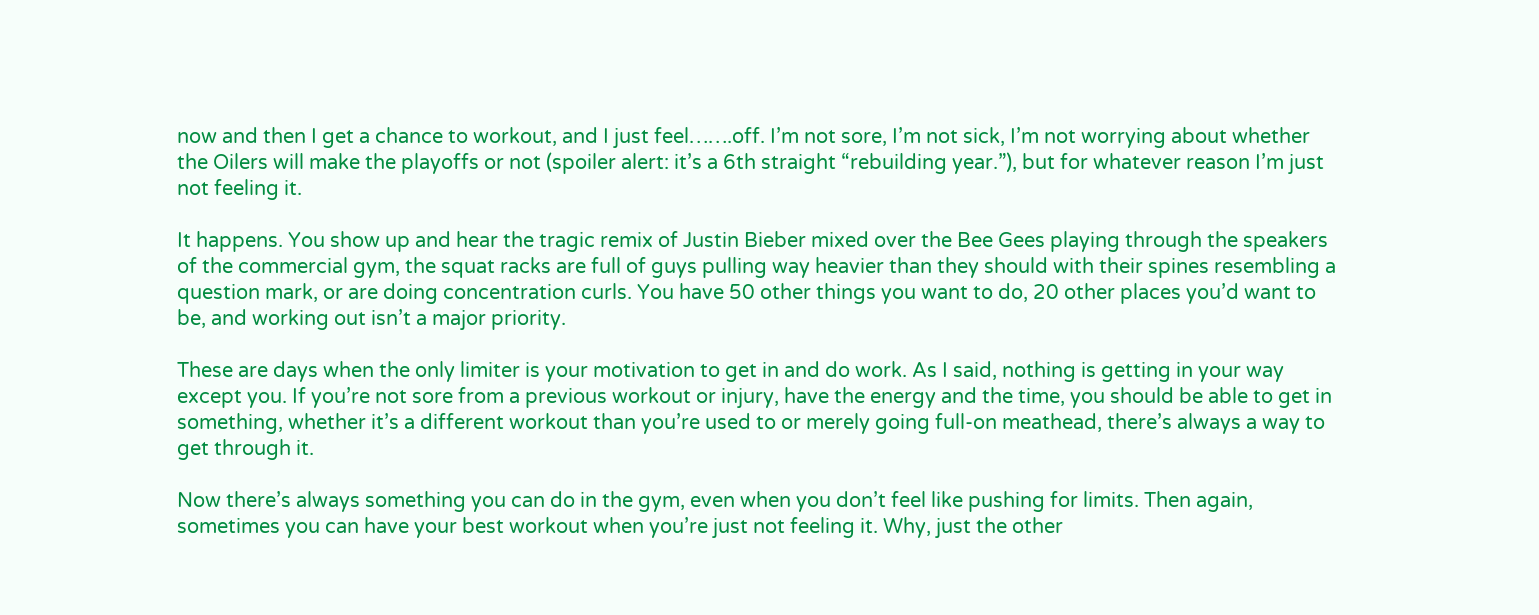now and then I get a chance to workout, and I just feel…….off. I’m not sore, I’m not sick, I’m not worrying about whether the Oilers will make the playoffs or not (spoiler alert: it’s a 6th straight “rebuilding year.”), but for whatever reason I’m just not feeling it.

It happens. You show up and hear the tragic remix of Justin Bieber mixed over the Bee Gees playing through the speakers of the commercial gym, the squat racks are full of guys pulling way heavier than they should with their spines resembling a question mark, or are doing concentration curls. You have 50 other things you want to do, 20 other places you’d want to be, and working out isn’t a major priority.

These are days when the only limiter is your motivation to get in and do work. As I said, nothing is getting in your way except you. If you’re not sore from a previous workout or injury, have the energy and the time, you should be able to get in something, whether it’s a different workout than you’re used to or merely going full-on meathead, there’s always a way to get through it.

Now there’s always something you can do in the gym, even when you don’t feel like pushing for limits. Then again, sometimes you can have your best workout when you’re just not feeling it. Why, just the other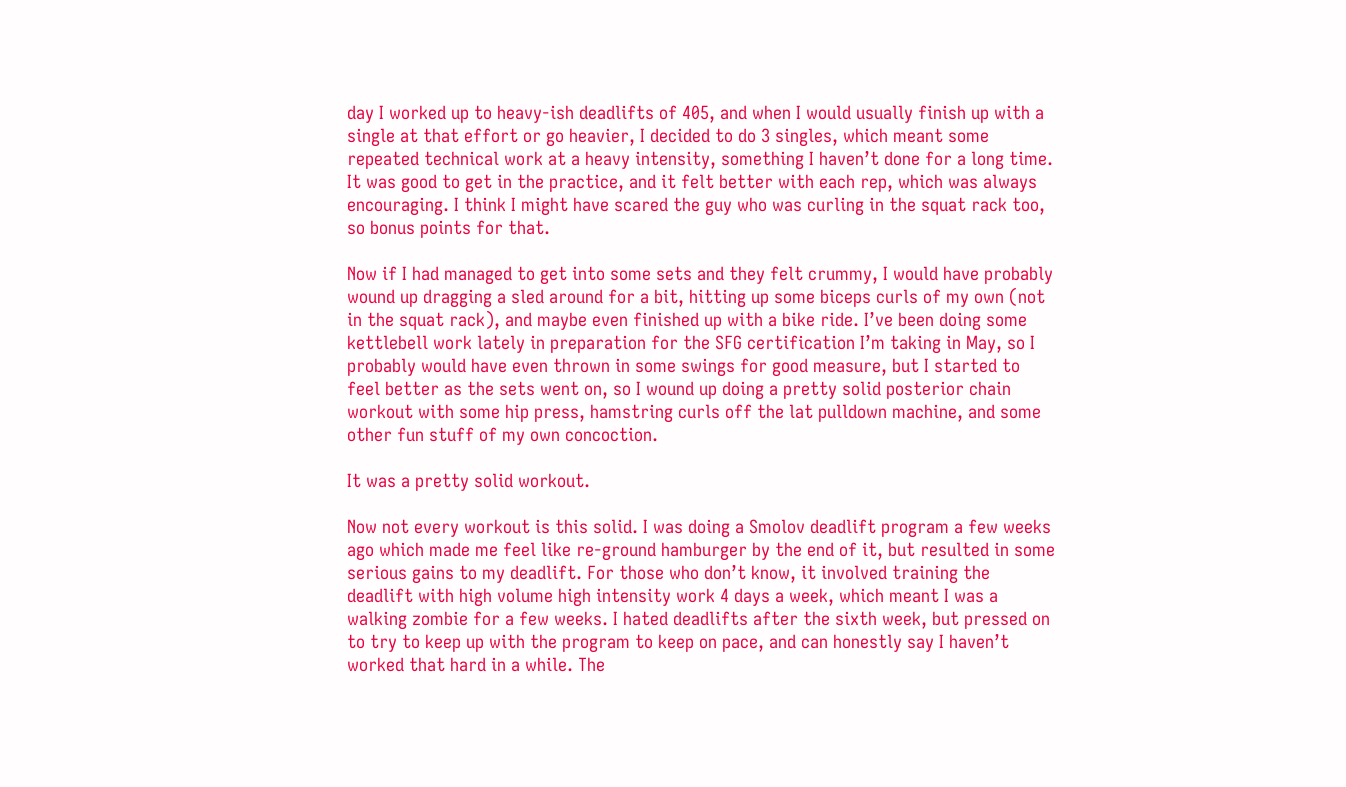day I worked up to heavy-ish deadlifts of 405, and when I would usually finish up with a single at that effort or go heavier, I decided to do 3 singles, which meant some repeated technical work at a heavy intensity, something I haven’t done for a long time. It was good to get in the practice, and it felt better with each rep, which was always encouraging. I think I might have scared the guy who was curling in the squat rack too, so bonus points for that.

Now if I had managed to get into some sets and they felt crummy, I would have probably wound up dragging a sled around for a bit, hitting up some biceps curls of my own (not in the squat rack), and maybe even finished up with a bike ride. I’ve been doing some kettlebell work lately in preparation for the SFG certification I’m taking in May, so I probably would have even thrown in some swings for good measure, but I started to feel better as the sets went on, so I wound up doing a pretty solid posterior chain workout with some hip press, hamstring curls off the lat pulldown machine, and some other fun stuff of my own concoction.

It was a pretty solid workout.

Now not every workout is this solid. I was doing a Smolov deadlift program a few weeks ago which made me feel like re-ground hamburger by the end of it, but resulted in some serious gains to my deadlift. For those who don’t know, it involved training the deadlift with high volume high intensity work 4 days a week, which meant I was a walking zombie for a few weeks. I hated deadlifts after the sixth week, but pressed on to try to keep up with the program to keep on pace, and can honestly say I haven’t worked that hard in a while. The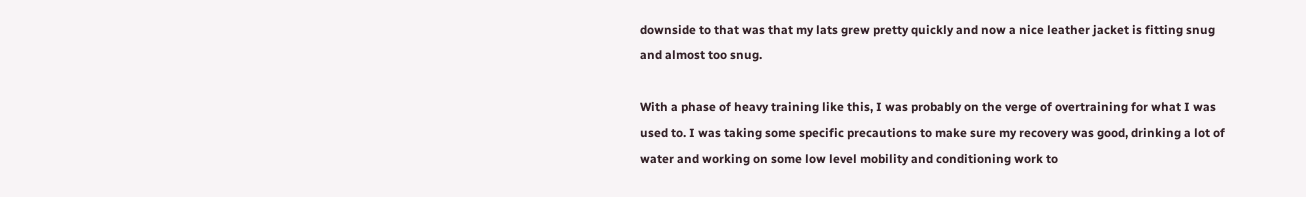downside to that was that my lats grew pretty quickly and now a nice leather jacket is fitting snug and almost too snug.

With a phase of heavy training like this, I was probably on the verge of overtraining for what I was used to. I was taking some specific precautions to make sure my recovery was good, drinking a lot of water and working on some low level mobility and conditioning work to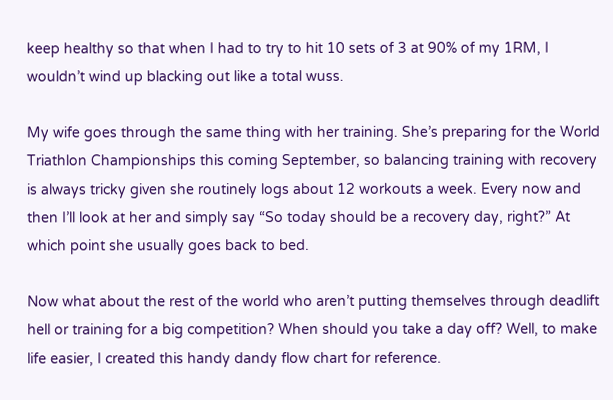keep healthy so that when I had to try to hit 10 sets of 3 at 90% of my 1RM, I wouldn’t wind up blacking out like a total wuss.

My wife goes through the same thing with her training. She’s preparing for the World Triathlon Championships this coming September, so balancing training with recovery is always tricky given she routinely logs about 12 workouts a week. Every now and then I’ll look at her and simply say “So today should be a recovery day, right?” At which point she usually goes back to bed.

Now what about the rest of the world who aren’t putting themselves through deadlift hell or training for a big competition? When should you take a day off? Well, to make life easier, I created this handy dandy flow chart for reference.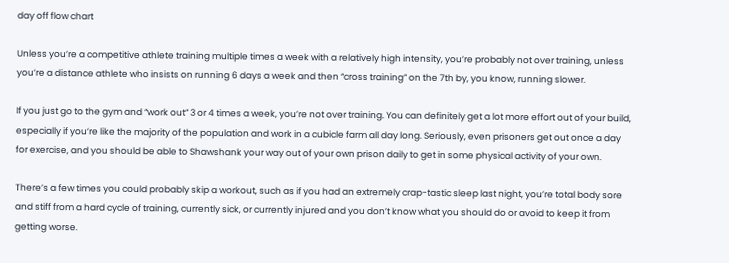day off flow chart

Unless you’re a competitive athlete training multiple times a week with a relatively high intensity, you’re probably not over training, unless you’re a distance athlete who insists on running 6 days a week and then “cross training” on the 7th by, you know, running slower.

If you just go to the gym and “work out” 3 or 4 times a week, you’re not over training. You can definitely get a lot more effort out of your build, especially if you’re like the majority of the population and work in a cubicle farm all day long. Seriously, even prisoners get out once a day for exercise, and you should be able to Shawshank your way out of your own prison daily to get in some physical activity of your own.

There’s a few times you could probably skip a workout, such as if you had an extremely crap-tastic sleep last night, you’re total body sore and stiff from a hard cycle of training, currently sick, or currently injured and you don’t know what you should do or avoid to keep it from getting worse.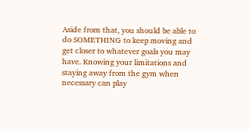Aside from that, you should be able to do SOMETHING to keep moving and get closer to whatever goals you may have. Knowing your limitations and staying away from the gym when necessary can play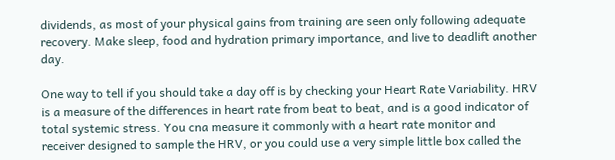dividends, as most of your physical gains from training are seen only following adequate recovery. Make sleep, food and hydration primary importance, and live to deadlift another day.

One way to tell if you should take a day off is by checking your Heart Rate Variability. HRV is a measure of the differences in heart rate from beat to beat, and is a good indicator of total systemic stress. You cna measure it commonly with a heart rate monitor and receiver designed to sample the HRV, or you could use a very simple little box called the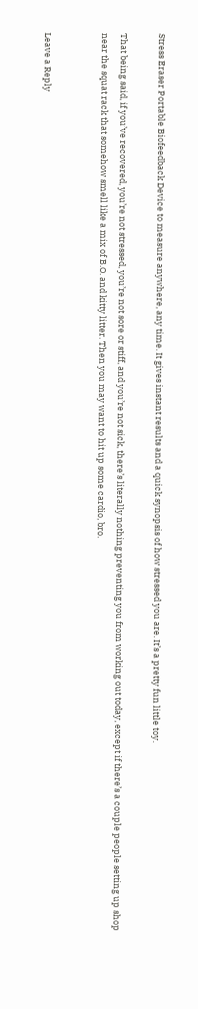Stress Eraser Portable Biofeedback Device to measure anywhere, any time. It gives instant results and a quick synopsis of how stressed you are. It’s a pretty fun little toy.

That being said, if you’ve recovered, you’re not stressed, you’re not sore or stiff, and you’re not sick, there’s literally nothing preventing you from working out today, except if there’s a couple people setting up shop near the squat rack that somehow smell like a mix of B.O. and kitty litter. Then you may want to hit up some cardio, bro.


Leave a Reply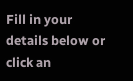Fill in your details below or click an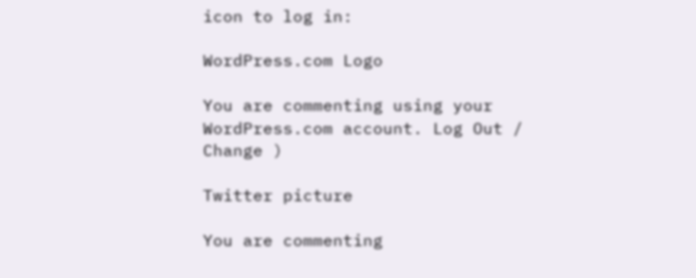icon to log in:

WordPress.com Logo

You are commenting using your WordPress.com account. Log Out / Change )

Twitter picture

You are commenting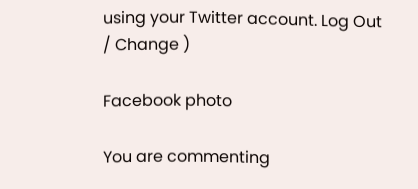using your Twitter account. Log Out / Change )

Facebook photo

You are commenting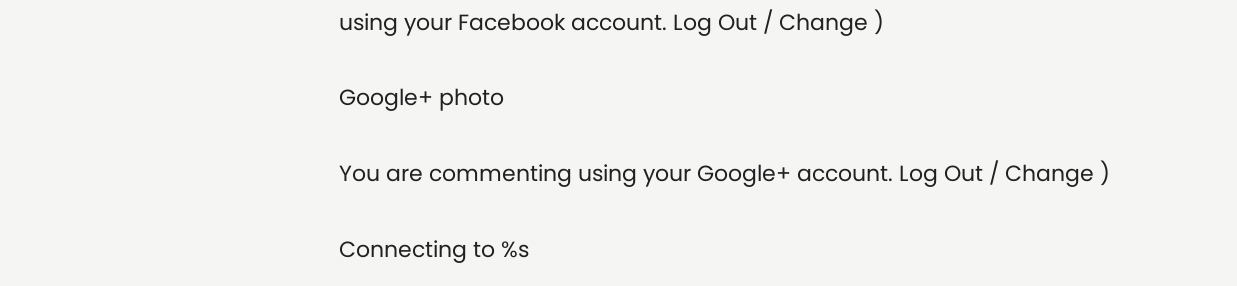using your Facebook account. Log Out / Change )

Google+ photo

You are commenting using your Google+ account. Log Out / Change )

Connecting to %s